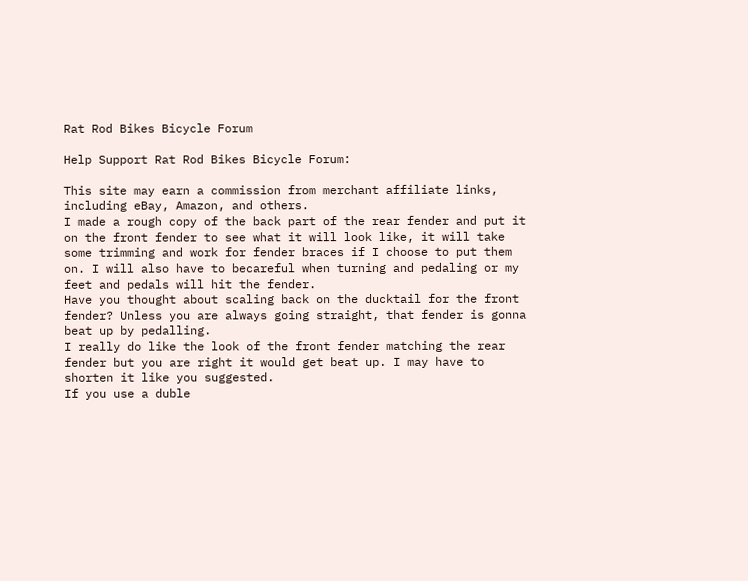Rat Rod Bikes Bicycle Forum

Help Support Rat Rod Bikes Bicycle Forum:

This site may earn a commission from merchant affiliate links, including eBay, Amazon, and others.
I made a rough copy of the back part of the rear fender and put it on the front fender to see what it will look like, it will take some trimming and work for fender braces if I choose to put them on. I will also have to becareful when turning and pedaling or my feet and pedals will hit the fender.
Have you thought about scaling back on the ducktail for the front fender? Unless you are always going straight, that fender is gonna beat up by pedalling.
I really do like the look of the front fender matching the rear fender but you are right it would get beat up. I may have to shorten it like you suggested.
If you use a duble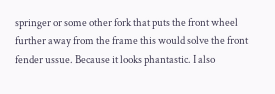springer or some other fork that puts the front wheel further away from the frame this would solve the front fender ussue. Because it looks phantastic. I also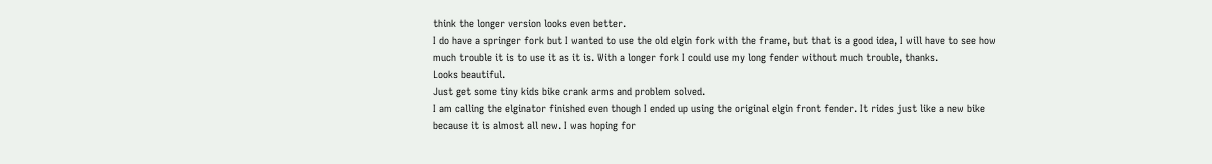think the longer version looks even better.
I do have a springer fork but I wanted to use the old elgin fork with the frame, but that is a good idea, I will have to see how much trouble it is to use it as it is. With a longer fork I could use my long fender without much trouble, thanks.
Looks beautiful.
Just get some tiny kids bike crank arms and problem solved.
I am calling the elginator finished even though I ended up using the original elgin front fender. It rides just like a new bike because it is almost all new. I was hoping for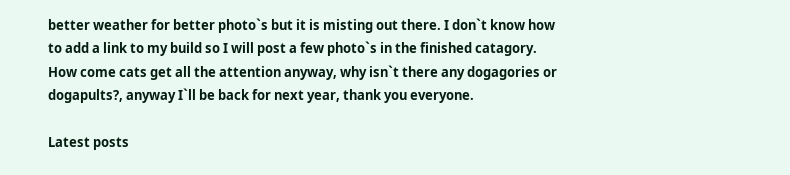better weather for better photo`s but it is misting out there. I don`t know how to add a link to my build so I will post a few photo`s in the finished catagory. How come cats get all the attention anyway, why isn`t there any dogagories or dogapults?, anyway I`ll be back for next year, thank you everyone.

Latest posts